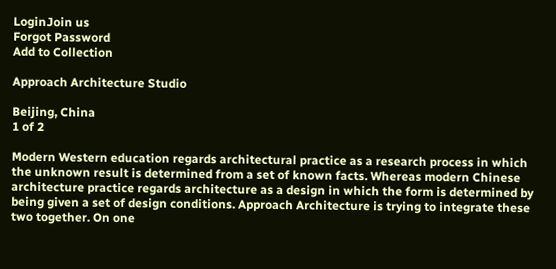LoginJoin us
Forgot Password
Add to Collection

Approach Architecture Studio

Beijing, China
1 of 2

Modern Western education regards architectural practice as a research process in which the unknown result is determined from a set of known facts. Whereas modern Chinese architecture practice regards architecture as a design in which the form is determined by being given a set of design conditions. Approach Architecture is trying to integrate these two together. On one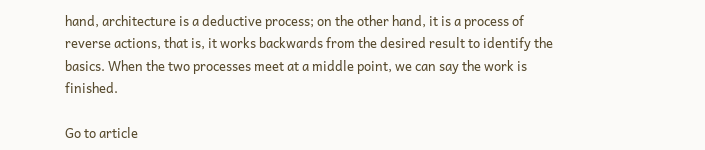hand, architecture is a deductive process; on the other hand, it is a process of reverse actions, that is, it works backwards from the desired result to identify the basics. When the two processes meet at a middle point, we can say the work is finished.

Go to article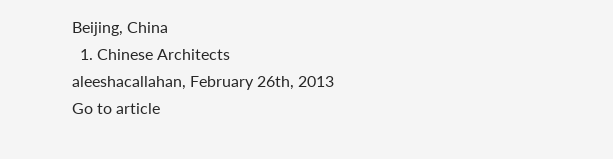Beijing, China
  1. Chinese Architects
aleeshacallahan, February 26th, 2013
Go to article